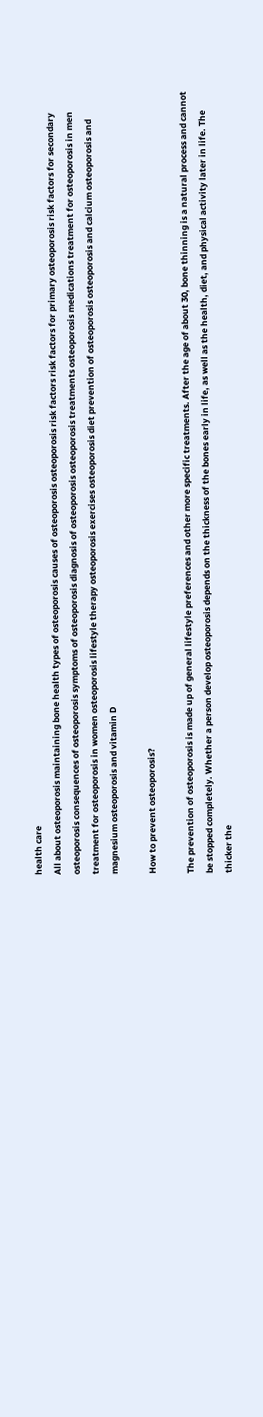health care
All about osteoporosis maintaining bone health types of osteoporosis causes of osteoporosis osteoporosis risk factors risk factors for primary osteoporosis risk factors for secondary osteoporosis consequences of osteoporosis symptoms of osteoporosis diagnosis of osteoporosis osteoporosis treatments osteoporosis medications treatment for osteoporosis in men treatment for osteoporosis in women osteoporosis lifestyle therapy osteoporosis exercises osteoporosis diet prevention of osteoporosis osteoporosis and calcium osteoporosis and magnesium osteoporosis and vitamin D

How to prevent osteoporosis?

The prevention of osteoporosis is made up of general lifestyle preferences and other more specific treatments. After the age of about 30, bone thinning is a natural process and cannot be stopped completely. Whether a person develop osteoporosis depends on the thickness of the bones early in life, as well as the health, diet, and physical activity later in life. The thicker the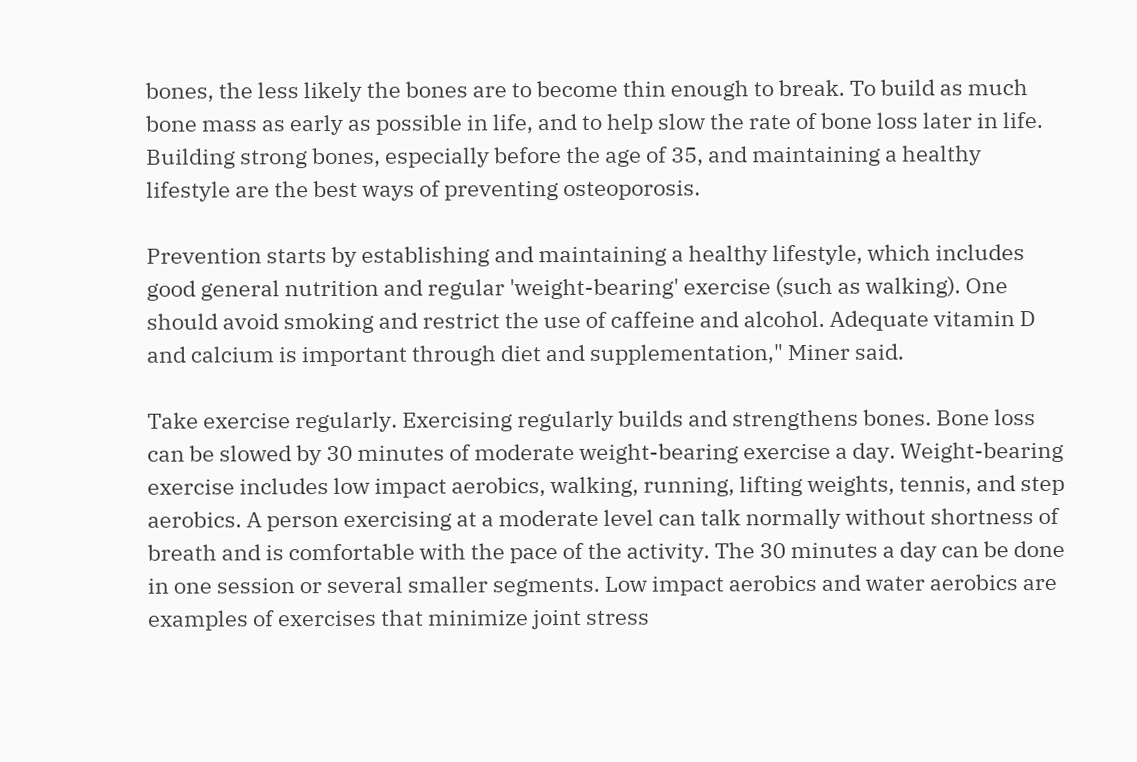bones, the less likely the bones are to become thin enough to break. To build as much bone mass as early as possible in life, and to help slow the rate of bone loss later in life. Building strong bones, especially before the age of 35, and maintaining a healthy lifestyle are the best ways of preventing osteoporosis.

Prevention starts by establishing and maintaining a healthy lifestyle, which includes good general nutrition and regular 'weight-bearing' exercise (such as walking). One should avoid smoking and restrict the use of caffeine and alcohol. Adequate vitamin D and calcium is important through diet and supplementation," Miner said.

Take exercise regularly. Exercising regularly builds and strengthens bones. Bone loss can be slowed by 30 minutes of moderate weight-bearing exercise a day. Weight-bearing exercise includes low impact aerobics, walking, running, lifting weights, tennis, and step aerobics. A person exercising at a moderate level can talk normally without shortness of breath and is comfortable with the pace of the activity. The 30 minutes a day can be done in one session or several smaller segments. Low impact aerobics and water aerobics are examples of exercises that minimize joint stress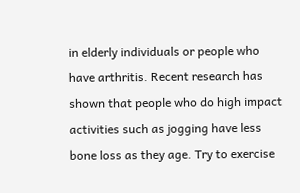in elderly individuals or people who have arthritis. Recent research has shown that people who do high impact activities such as jogging have less bone loss as they age. Try to exercise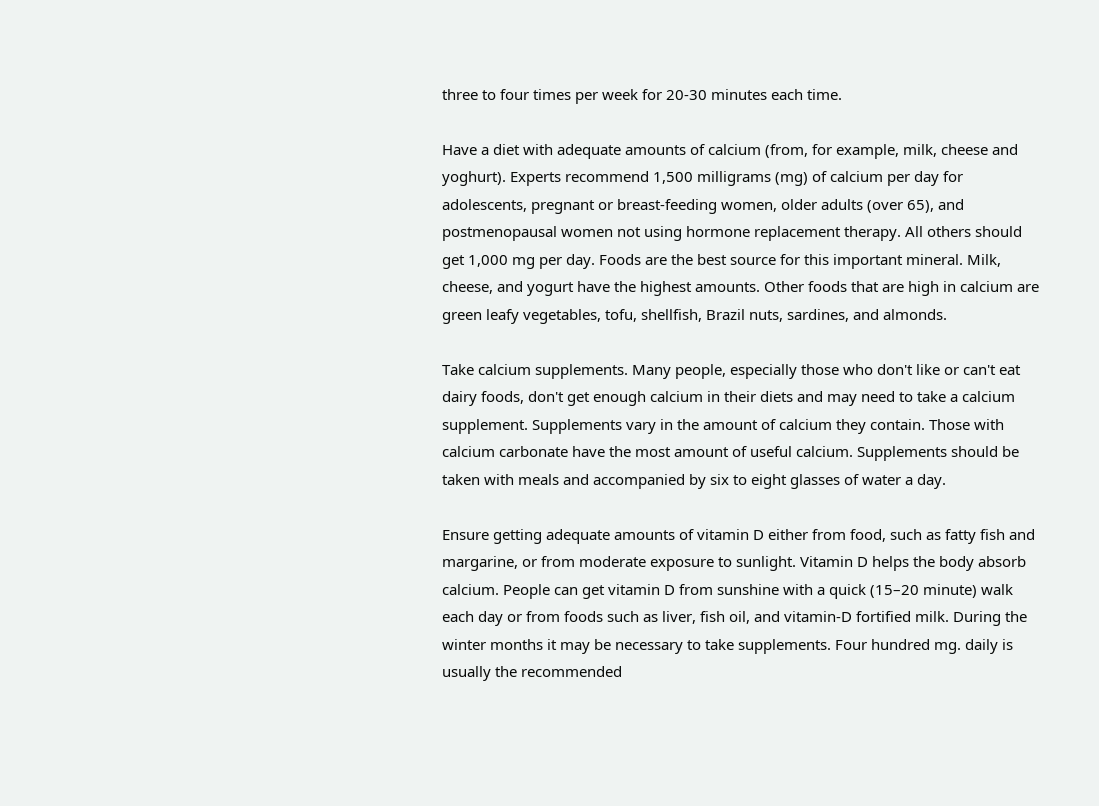three to four times per week for 20-30 minutes each time.

Have a diet with adequate amounts of calcium (from, for example, milk, cheese and yoghurt). Experts recommend 1,500 milligrams (mg) of calcium per day for adolescents, pregnant or breast-feeding women, older adults (over 65), and postmenopausal women not using hormone replacement therapy. All others should get 1,000 mg per day. Foods are the best source for this important mineral. Milk, cheese, and yogurt have the highest amounts. Other foods that are high in calcium are green leafy vegetables, tofu, shellfish, Brazil nuts, sardines, and almonds.

Take calcium supplements. Many people, especially those who don't like or can't eat dairy foods, don't get enough calcium in their diets and may need to take a calcium supplement. Supplements vary in the amount of calcium they contain. Those with calcium carbonate have the most amount of useful calcium. Supplements should be taken with meals and accompanied by six to eight glasses of water a day.

Ensure getting adequate amounts of vitamin D either from food, such as fatty fish and margarine, or from moderate exposure to sunlight. Vitamin D helps the body absorb calcium. People can get vitamin D from sunshine with a quick (15–20 minute) walk each day or from foods such as liver, fish oil, and vitamin-D fortified milk. During the winter months it may be necessary to take supplements. Four hundred mg. daily is usually the recommended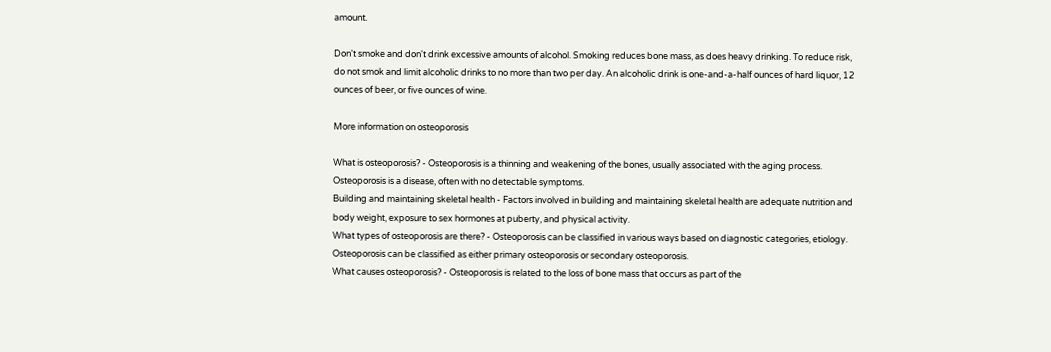amount.

Don't smoke and don't drink excessive amounts of alcohol. Smoking reduces bone mass, as does heavy drinking. To reduce risk, do not smok and limit alcoholic drinks to no more than two per day. An alcoholic drink is one-and-a-half ounces of hard liquor, 12 ounces of beer, or five ounces of wine.

More information on osteoporosis

What is osteoporosis? - Osteoporosis is a thinning and weakening of the bones, usually associated with the aging process. Osteoporosis is a disease, often with no detectable symptoms.
Building and maintaining skeletal health - Factors involved in building and maintaining skeletal health are adequate nutrition and body weight, exposure to sex hormones at puberty, and physical activity.
What types of osteoporosis are there? - Osteoporosis can be classified in various ways based on diagnostic categories, etiology. Osteoporosis can be classified as either primary osteoporosis or secondary osteoporosis.
What causes osteoporosis? - Osteoporosis is related to the loss of bone mass that occurs as part of the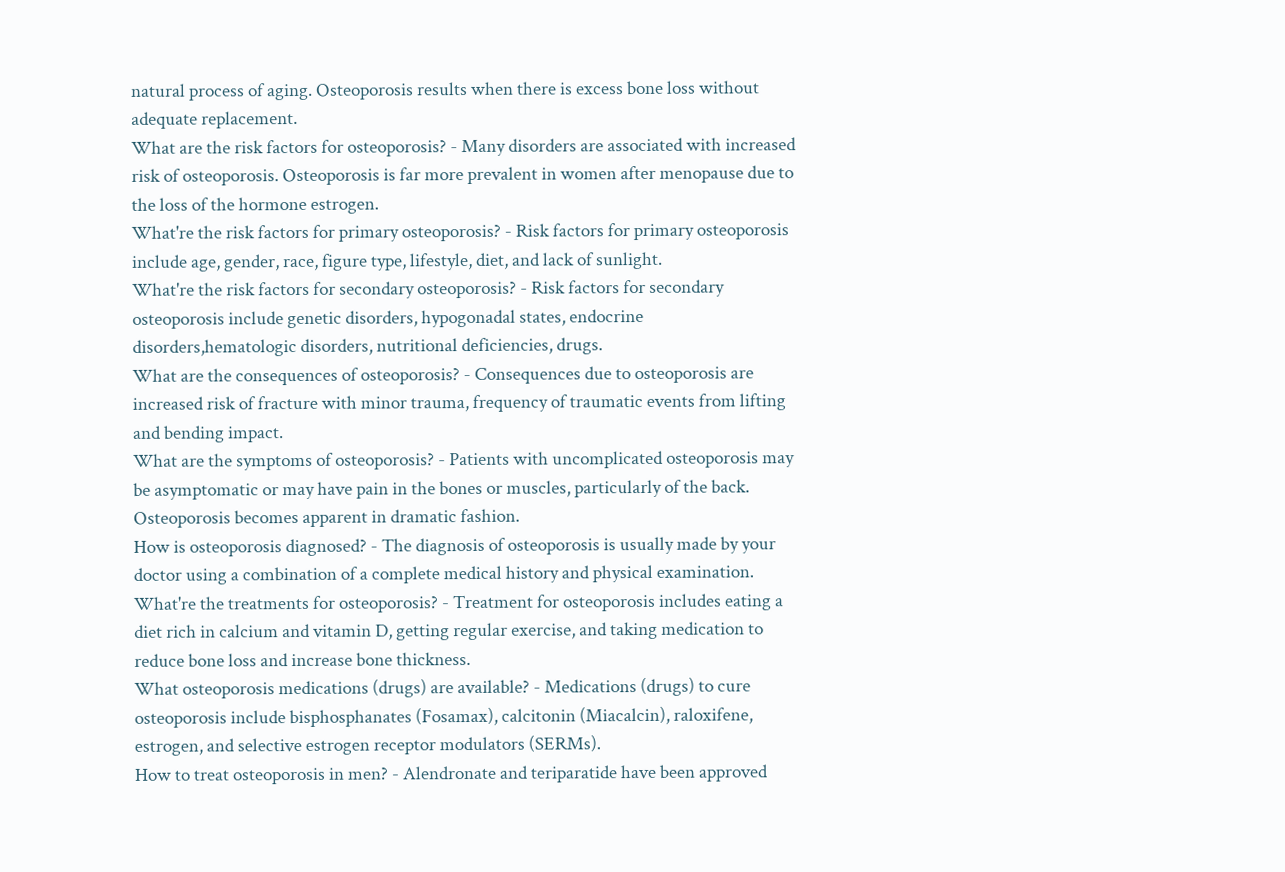natural process of aging. Osteoporosis results when there is excess bone loss without adequate replacement.
What are the risk factors for osteoporosis? - Many disorders are associated with increased risk of osteoporosis. Osteoporosis is far more prevalent in women after menopause due to the loss of the hormone estrogen.
What're the risk factors for primary osteoporosis? - Risk factors for primary osteoporosis include age, gender, race, figure type, lifestyle, diet, and lack of sunlight.
What're the risk factors for secondary osteoporosis? - Risk factors for secondary osteoporosis include genetic disorders, hypogonadal states, endocrine disorders,hematologic disorders, nutritional deficiencies, drugs.
What are the consequences of osteoporosis? - Consequences due to osteoporosis are increased risk of fracture with minor trauma, frequency of traumatic events from lifting and bending impact.
What are the symptoms of osteoporosis? - Patients with uncomplicated osteoporosis may be asymptomatic or may have pain in the bones or muscles, particularly of the back. Osteoporosis becomes apparent in dramatic fashion.
How is osteoporosis diagnosed? - The diagnosis of osteoporosis is usually made by your doctor using a combination of a complete medical history and physical examination.
What're the treatments for osteoporosis? - Treatment for osteoporosis includes eating a diet rich in calcium and vitamin D, getting regular exercise, and taking medication to reduce bone loss and increase bone thickness.
What osteoporosis medications (drugs) are available? - Medications (drugs) to cure osteoporosis include bisphosphanates (Fosamax), calcitonin (Miacalcin), raloxifene, estrogen, and selective estrogen receptor modulators (SERMs).
How to treat osteoporosis in men? - Alendronate and teriparatide have been approved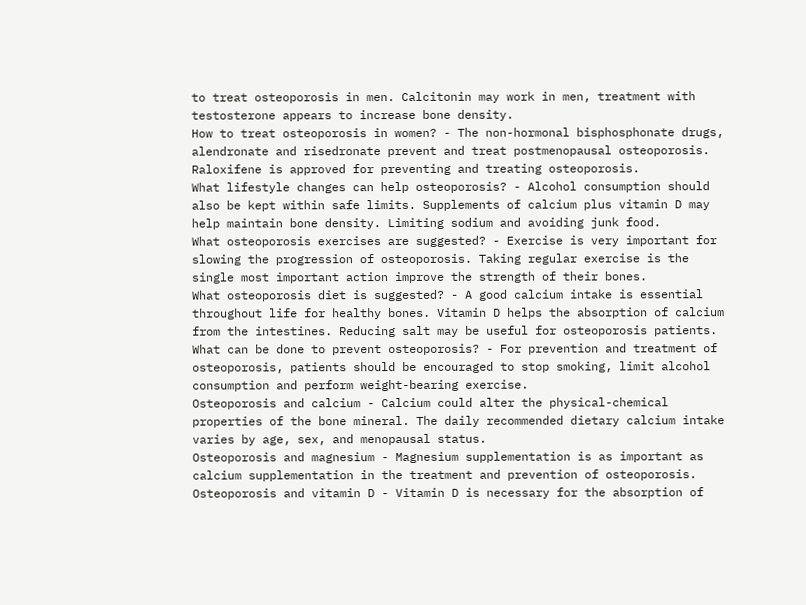to treat osteoporosis in men. Calcitonin may work in men, treatment with testosterone appears to increase bone density.
How to treat osteoporosis in women? - The non-hormonal bisphosphonate drugs, alendronate and risedronate prevent and treat postmenopausal osteoporosis. Raloxifene is approved for preventing and treating osteoporosis.
What lifestyle changes can help osteoporosis? - Alcohol consumption should also be kept within safe limits. Supplements of calcium plus vitamin D may help maintain bone density. Limiting sodium and avoiding junk food.
What osteoporosis exercises are suggested? - Exercise is very important for slowing the progression of osteoporosis. Taking regular exercise is the single most important action improve the strength of their bones.
What osteoporosis diet is suggested? - A good calcium intake is essential throughout life for healthy bones. Vitamin D helps the absorption of calcium from the intestines. Reducing salt may be useful for osteoporosis patients.
What can be done to prevent osteoporosis? - For prevention and treatment of osteoporosis, patients should be encouraged to stop smoking, limit alcohol consumption and perform weight-bearing exercise.
Osteoporosis and calcium - Calcium could alter the physical-chemical properties of the bone mineral. The daily recommended dietary calcium intake varies by age, sex, and menopausal status.
Osteoporosis and magnesium - Magnesium supplementation is as important as calcium supplementation in the treatment and prevention of osteoporosis.
Osteoporosis and vitamin D - Vitamin D is necessary for the absorption of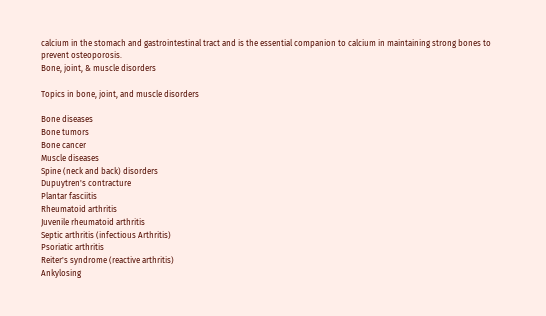calcium in the stomach and gastrointestinal tract and is the essential companion to calcium in maintaining strong bones to prevent osteoporosis.
Bone, joint, & muscle disorders

Topics in bone, joint, and muscle disorders

Bone diseases
Bone tumors
Bone cancer
Muscle diseases
Spine (neck and back) disorders
Dupuytren's contracture
Plantar fasciitis
Rheumatoid arthritis
Juvenile rheumatoid arthritis
Septic arthritis (infectious Arthritis)
Psoriatic arthritis
Reiter's syndrome (reactive arthritis)
Ankylosing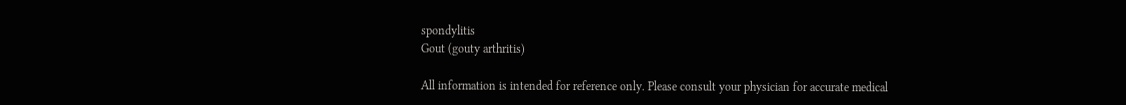spondylitis
Gout (gouty arthritis)

All information is intended for reference only. Please consult your physician for accurate medical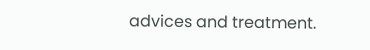advices and treatment.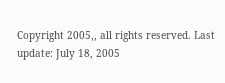Copyright 2005,, all rights reserved. Last update: July 18, 2005